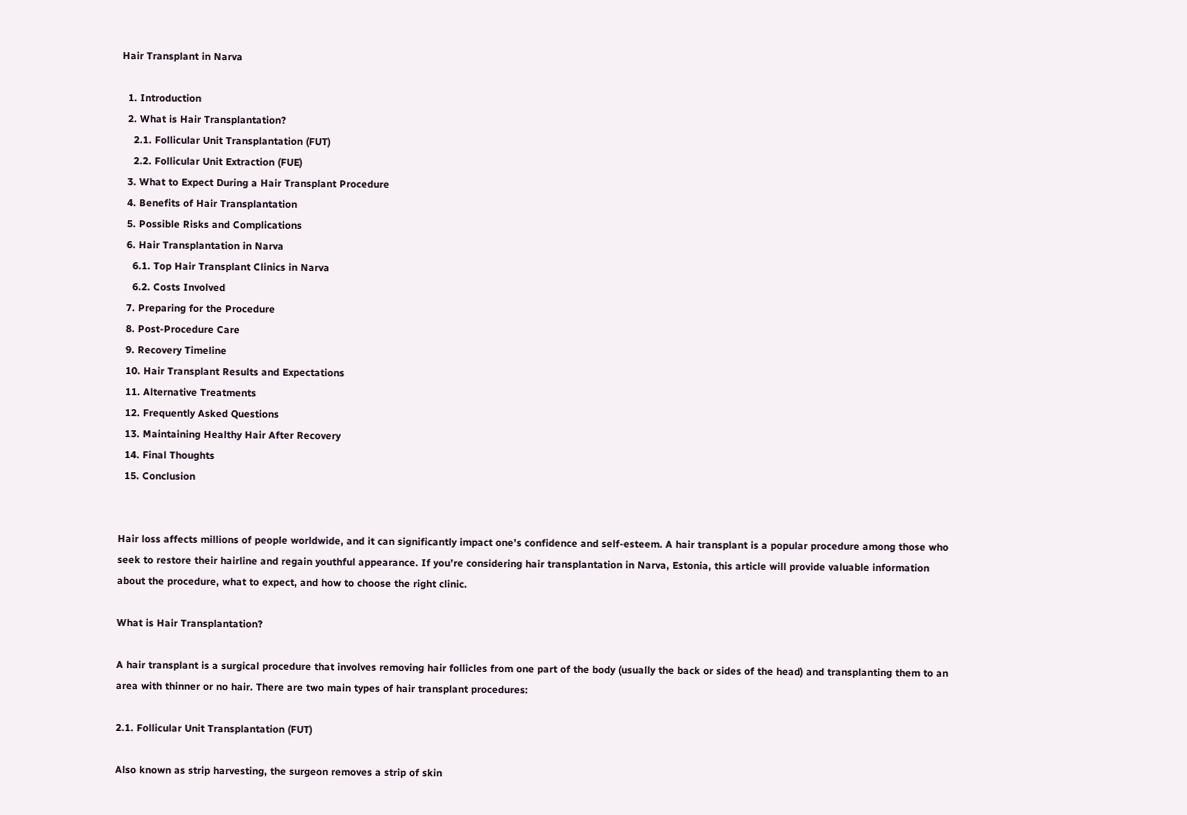Hair Transplant in Narva

  1. Introduction
  2. What is Hair Transplantation?
    2.1. Follicular Unit Transplantation (FUT)
    2.2. Follicular Unit Extraction (FUE)
  3. What to Expect During a Hair Transplant Procedure
  4. Benefits of Hair Transplantation
  5. Possible Risks and Complications
  6. Hair Transplantation in Narva
    6.1. Top Hair Transplant Clinics in Narva
    6.2. Costs Involved
  7. Preparing for the Procedure
  8. Post-Procedure Care
  9. Recovery Timeline
  10. Hair Transplant Results and Expectations
  11. Alternative Treatments
  12. Frequently Asked Questions
  13. Maintaining Healthy Hair After Recovery
  14. Final Thoughts
  15. Conclusion


Hair loss affects millions of people worldwide, and it can significantly impact one’s confidence and self-esteem. A hair transplant is a popular procedure among those who seek to restore their hairline and regain youthful appearance. If you’re considering hair transplantation in Narva, Estonia, this article will provide valuable information about the procedure, what to expect, and how to choose the right clinic.

What is Hair Transplantation?

A hair transplant is a surgical procedure that involves removing hair follicles from one part of the body (usually the back or sides of the head) and transplanting them to an area with thinner or no hair. There are two main types of hair transplant procedures:

2.1. Follicular Unit Transplantation (FUT)

Also known as strip harvesting, the surgeon removes a strip of skin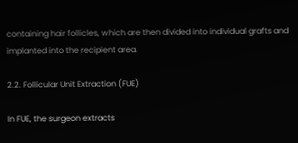containing hair follicles, which are then divided into individual grafts and implanted into the recipient area.

2.2. Follicular Unit Extraction (FUE)

In FUE, the surgeon extracts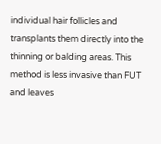individual hair follicles and transplants them directly into the thinning or balding areas. This method is less invasive than FUT and leaves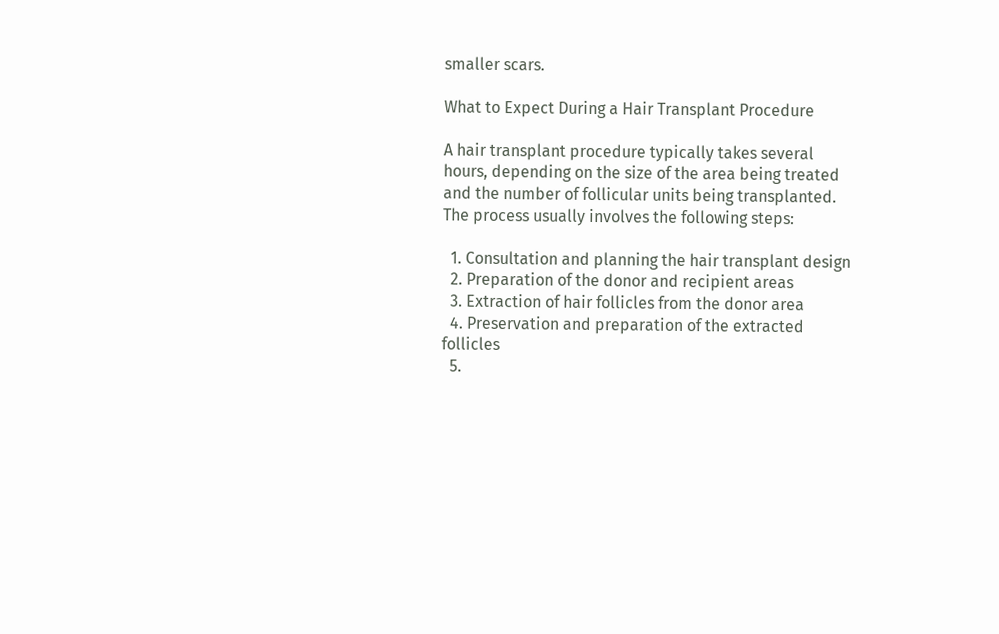smaller scars.

What to Expect During a Hair Transplant Procedure

A hair transplant procedure typically takes several hours, depending on the size of the area being treated and the number of follicular units being transplanted. The process usually involves the following steps:

  1. Consultation and planning the hair transplant design
  2. Preparation of the donor and recipient areas
  3. Extraction of hair follicles from the donor area
  4. Preservation and preparation of the extracted follicles
  5.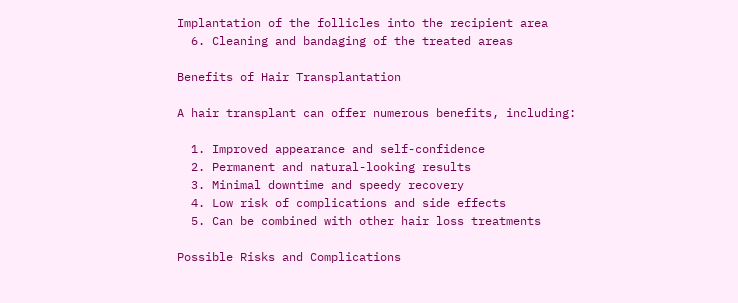Implantation of the follicles into the recipient area
  6. Cleaning and bandaging of the treated areas

Benefits of Hair Transplantation

A hair transplant can offer numerous benefits, including:

  1. Improved appearance and self-confidence
  2. Permanent and natural-looking results
  3. Minimal downtime and speedy recovery
  4. Low risk of complications and side effects
  5. Can be combined with other hair loss treatments

Possible Risks and Complications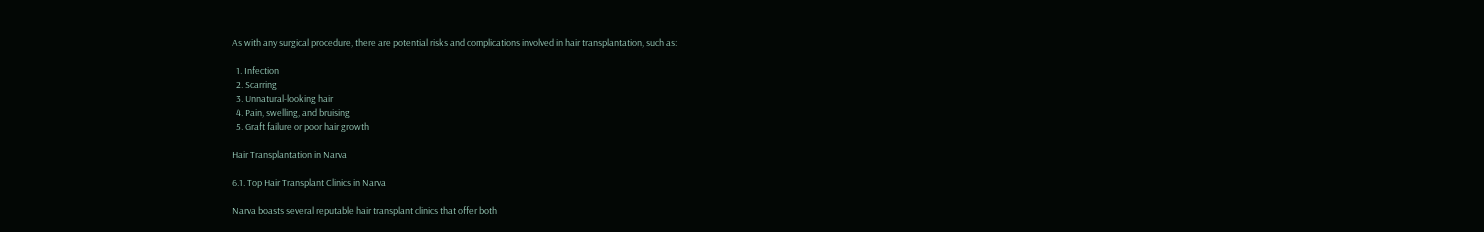As with any surgical procedure, there are potential risks and complications involved in hair transplantation, such as:

  1. Infection
  2. Scarring
  3. Unnatural-looking hair
  4. Pain, swelling, and bruising
  5. Graft failure or poor hair growth

Hair Transplantation in Narva

6.1. Top Hair Transplant Clinics in Narva

Narva boasts several reputable hair transplant clinics that offer both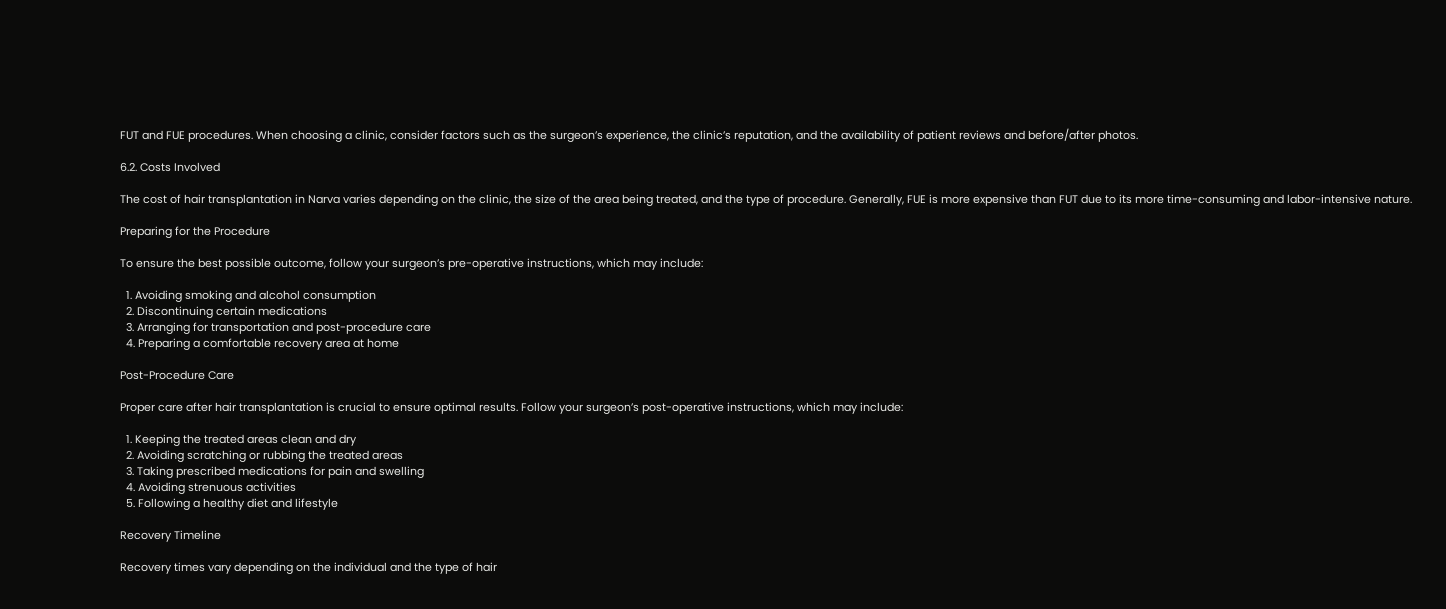FUT and FUE procedures. When choosing a clinic, consider factors such as the surgeon’s experience, the clinic’s reputation, and the availability of patient reviews and before/after photos.

6.2. Costs Involved

The cost of hair transplantation in Narva varies depending on the clinic, the size of the area being treated, and the type of procedure. Generally, FUE is more expensive than FUT due to its more time-consuming and labor-intensive nature.

Preparing for the Procedure

To ensure the best possible outcome, follow your surgeon’s pre-operative instructions, which may include:

  1. Avoiding smoking and alcohol consumption
  2. Discontinuing certain medications
  3. Arranging for transportation and post-procedure care
  4. Preparing a comfortable recovery area at home

Post-Procedure Care

Proper care after hair transplantation is crucial to ensure optimal results. Follow your surgeon’s post-operative instructions, which may include:

  1. Keeping the treated areas clean and dry
  2. Avoiding scratching or rubbing the treated areas
  3. Taking prescribed medications for pain and swelling
  4. Avoiding strenuous activities
  5. Following a healthy diet and lifestyle

Recovery Timeline

Recovery times vary depending on the individual and the type of hair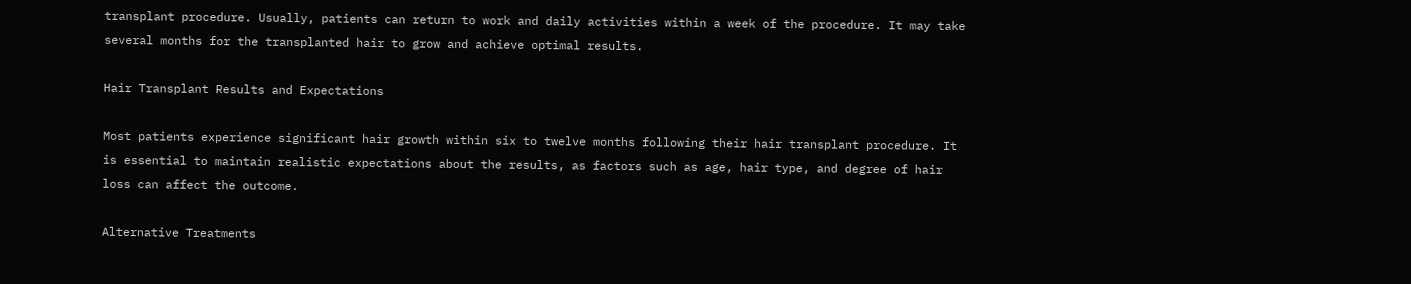transplant procedure. Usually, patients can return to work and daily activities within a week of the procedure. It may take several months for the transplanted hair to grow and achieve optimal results.

Hair Transplant Results and Expectations

Most patients experience significant hair growth within six to twelve months following their hair transplant procedure. It is essential to maintain realistic expectations about the results, as factors such as age, hair type, and degree of hair loss can affect the outcome.

Alternative Treatments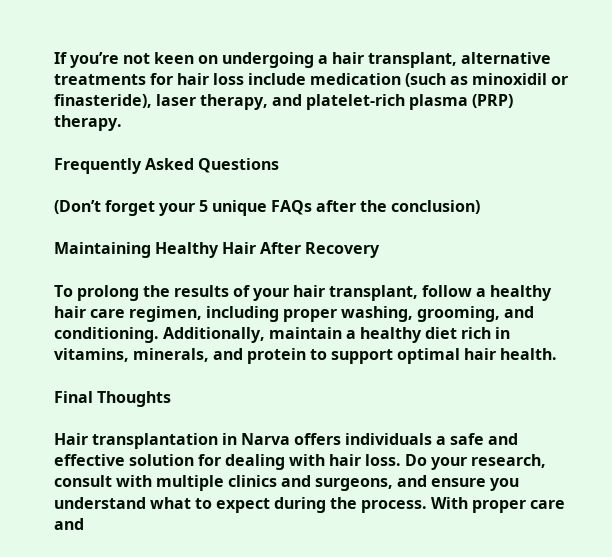If you’re not keen on undergoing a hair transplant, alternative treatments for hair loss include medication (such as minoxidil or finasteride), laser therapy, and platelet-rich plasma (PRP) therapy.

Frequently Asked Questions

(Don’t forget your 5 unique FAQs after the conclusion)

Maintaining Healthy Hair After Recovery

To prolong the results of your hair transplant, follow a healthy hair care regimen, including proper washing, grooming, and conditioning. Additionally, maintain a healthy diet rich in vitamins, minerals, and protein to support optimal hair health.

Final Thoughts

Hair transplantation in Narva offers individuals a safe and effective solution for dealing with hair loss. Do your research, consult with multiple clinics and surgeons, and ensure you understand what to expect during the process. With proper care and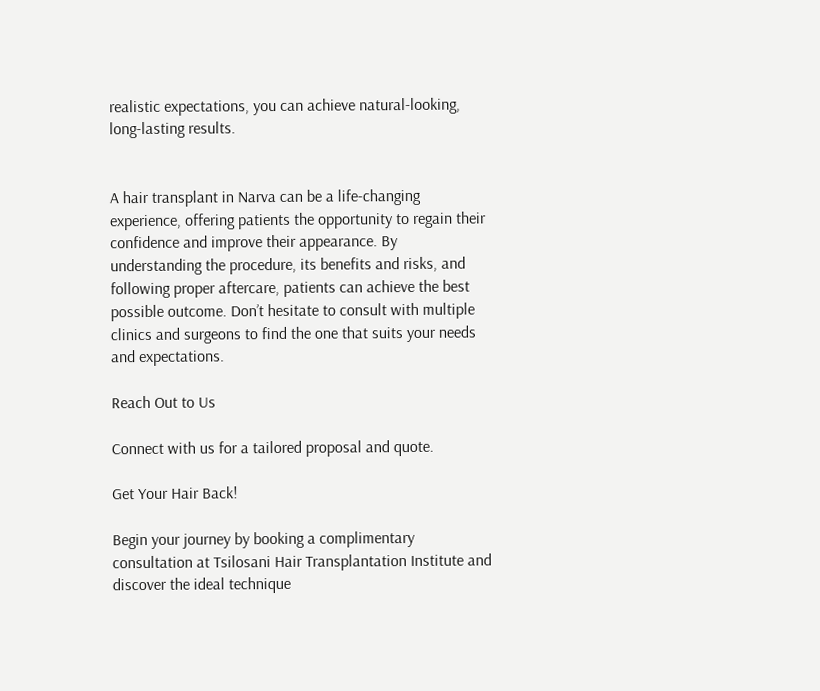realistic expectations, you can achieve natural-looking, long-lasting results.


A hair transplant in Narva can be a life-changing experience, offering patients the opportunity to regain their confidence and improve their appearance. By understanding the procedure, its benefits and risks, and following proper aftercare, patients can achieve the best possible outcome. Don’t hesitate to consult with multiple clinics and surgeons to find the one that suits your needs and expectations.

Reach Out to Us

Connect with us for a tailored proposal and quote.

Get Your Hair Back!

Begin your journey by booking a complimentary consultation at Tsilosani Hair Transplantation Institute and discover the ideal technique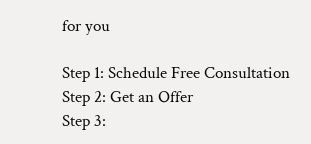for you

Step 1: Schedule Free Consultation
Step 2: Get an Offer
Step 3: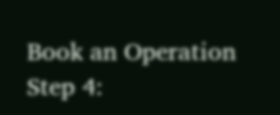Book an Operation
Step 4: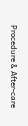Procedure & After-care